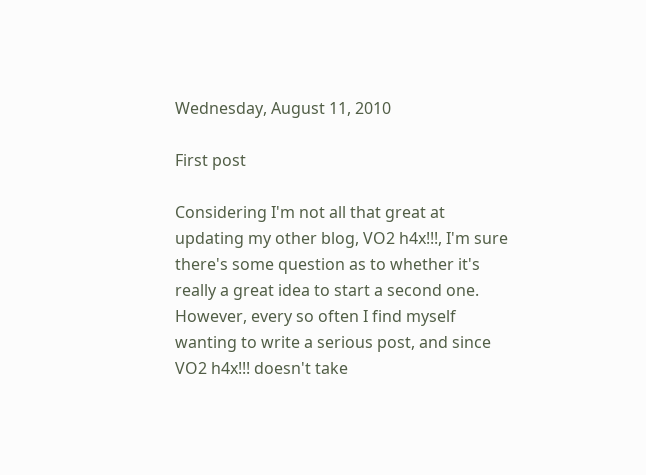Wednesday, August 11, 2010

First post

Considering I'm not all that great at updating my other blog, VO2 h4x!!!, I'm sure there's some question as to whether it's really a great idea to start a second one. However, every so often I find myself wanting to write a serious post, and since VO2 h4x!!! doesn't take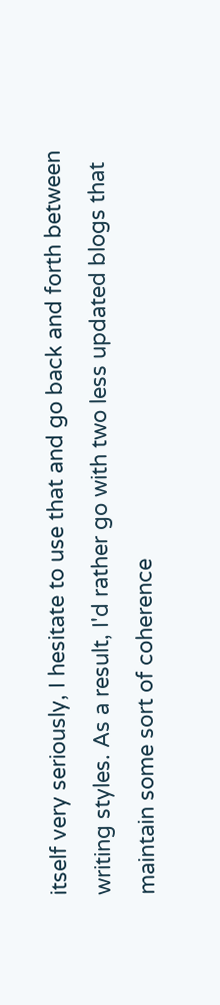itself very seriously, I hesitate to use that and go back and forth between writing styles. As a result, I'd rather go with two less updated blogs that maintain some sort of coherence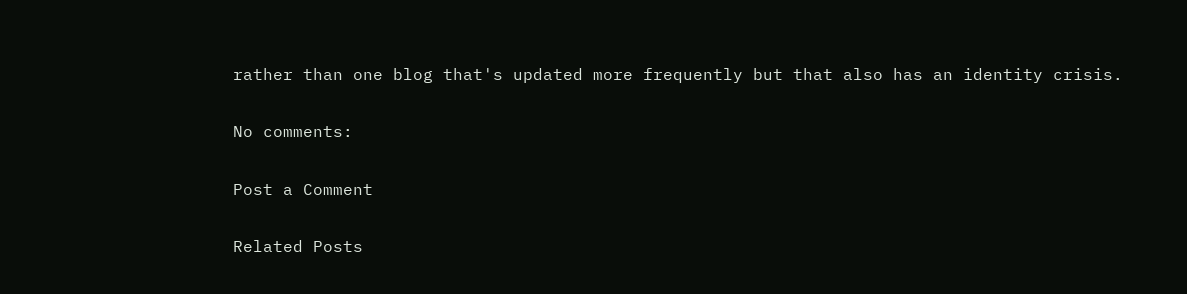rather than one blog that's updated more frequently but that also has an identity crisis.

No comments:

Post a Comment

Related Posts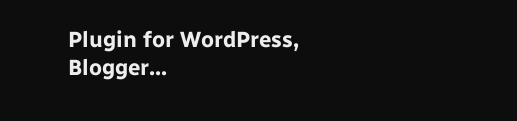Plugin for WordPress, Blogger...